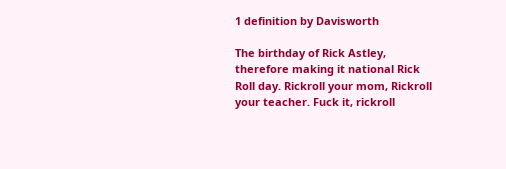1 definition by Davisworth

The birthday of Rick Astley, therefore making it national Rick Roll day. Rickroll your mom, Rickroll your teacher. Fuck it, rickroll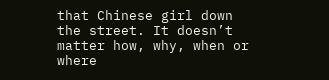that Chinese girl down the street. It doesn’t matter how, why, when or where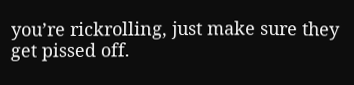you’re rickrolling, just make sure they get pissed off.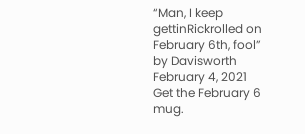“Man, I keep gettinRickrolled on February 6th, fool”
by Davisworth February 4, 2021
Get the February 6 mug.